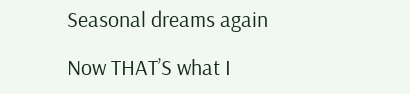Seasonal dreams again

Now THAT’S what I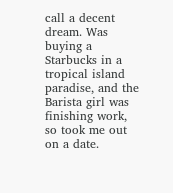call a decent dream. Was buying a Starbucks in a tropical island paradise, and the Barista girl was finishing work, so took me out on a date.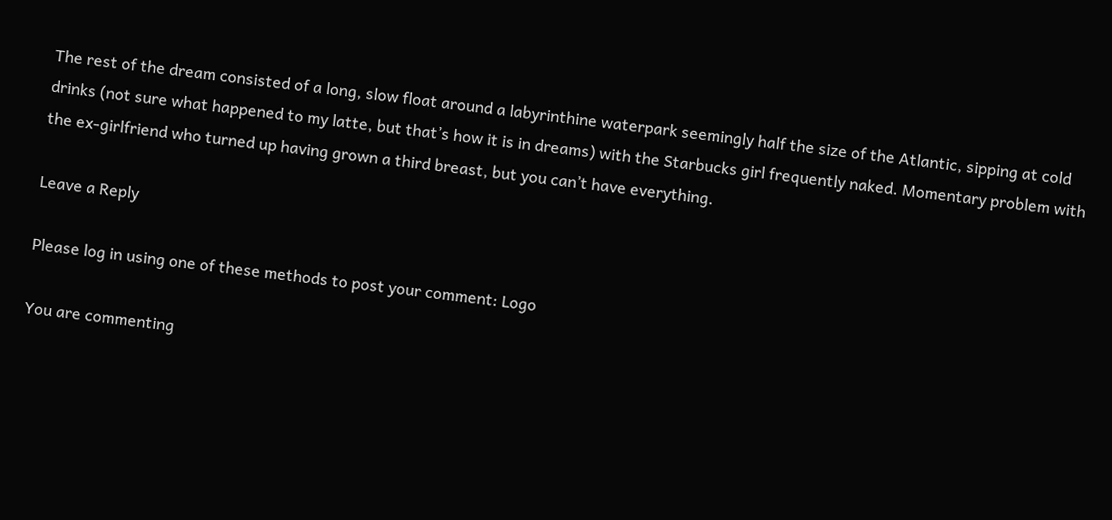The rest of the dream consisted of a long, slow float around a labyrinthine waterpark seemingly half the size of the Atlantic, sipping at cold drinks (not sure what happened to my latte, but that’s how it is in dreams) with the Starbucks girl frequently naked. Momentary problem with the ex-girlfriend who turned up having grown a third breast, but you can’t have everything.

Leave a Reply

Please log in using one of these methods to post your comment: Logo

You are commenting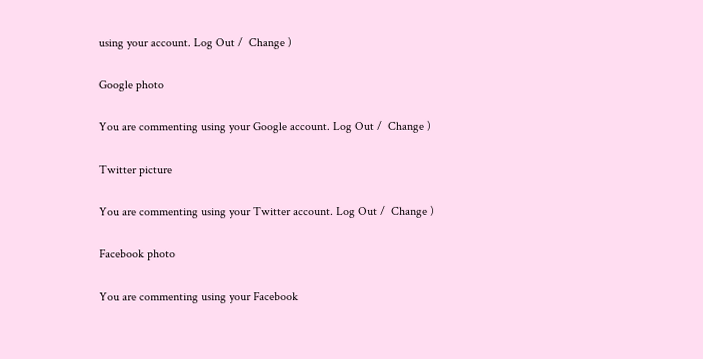using your account. Log Out /  Change )

Google photo

You are commenting using your Google account. Log Out /  Change )

Twitter picture

You are commenting using your Twitter account. Log Out /  Change )

Facebook photo

You are commenting using your Facebook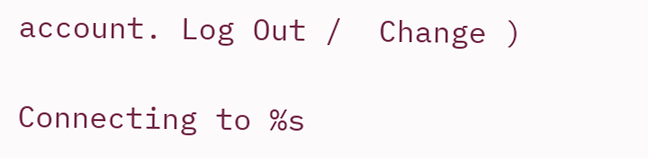account. Log Out /  Change )

Connecting to %s